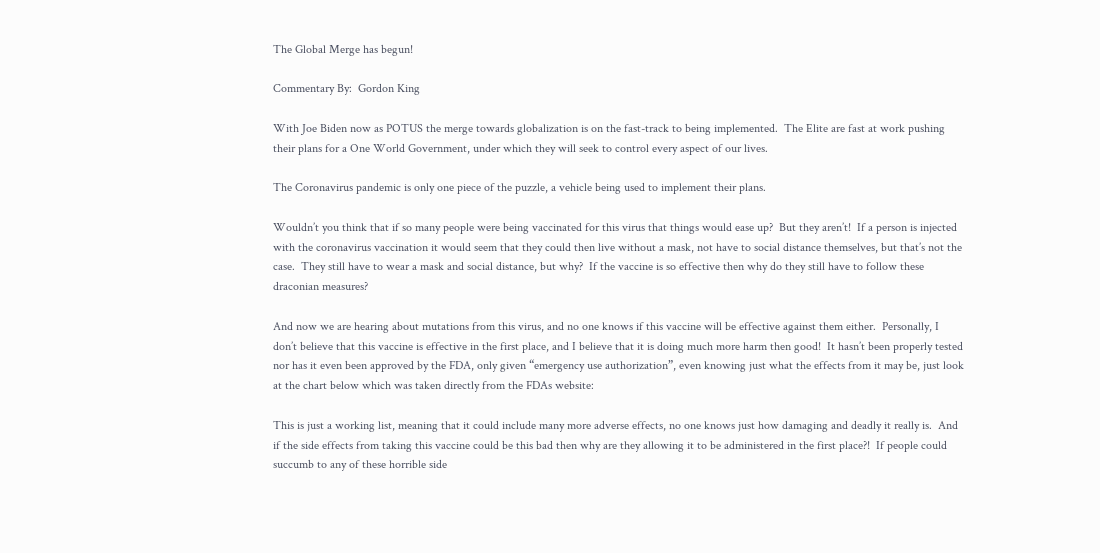The Global Merge has begun!

Commentary By:  Gordon King

With Joe Biden now as POTUS the merge towards globalization is on the fast-track to being implemented.  The Elite are fast at work pushing their plans for a One World Government, under which they will seek to control every aspect of our lives.

The Coronavirus pandemic is only one piece of the puzzle, a vehicle being used to implement their plans.

Wouldn’t you think that if so many people were being vaccinated for this virus that things would ease up?  But they aren’t!  If a person is injected with the coronavirus vaccination it would seem that they could then live without a mask, not have to social distance themselves, but that’s not the case.  They still have to wear a mask and social distance, but why?  If the vaccine is so effective then why do they still have to follow these draconian measures?

And now we are hearing about mutations from this virus, and no one knows if this vaccine will be effective against them either.  Personally, I don’t believe that this vaccine is effective in the first place, and I believe that it is doing much more harm then good!  It hasn’t been properly tested nor has it even been approved by the FDA, only given “emergency use authorization”, even knowing just what the effects from it may be, just look at the chart below which was taken directly from the FDAs website:

This is just a working list, meaning that it could include many more adverse effects, no one knows just how damaging and deadly it really is.  And if the side effects from taking this vaccine could be this bad then why are they allowing it to be administered in the first place?!  If people could succumb to any of these horrible side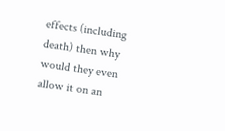effects (including death) then why would they even allow it on an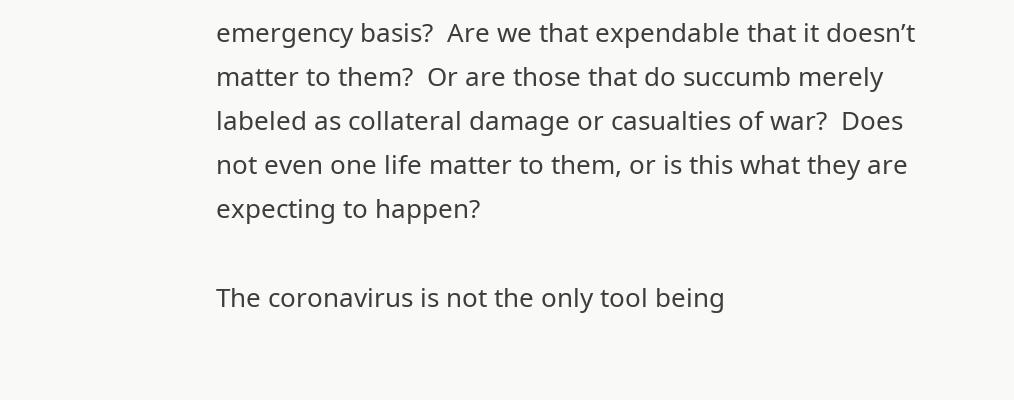emergency basis?  Are we that expendable that it doesn’t matter to them?  Or are those that do succumb merely labeled as collateral damage or casualties of war?  Does not even one life matter to them, or is this what they are expecting to happen?

The coronavirus is not the only tool being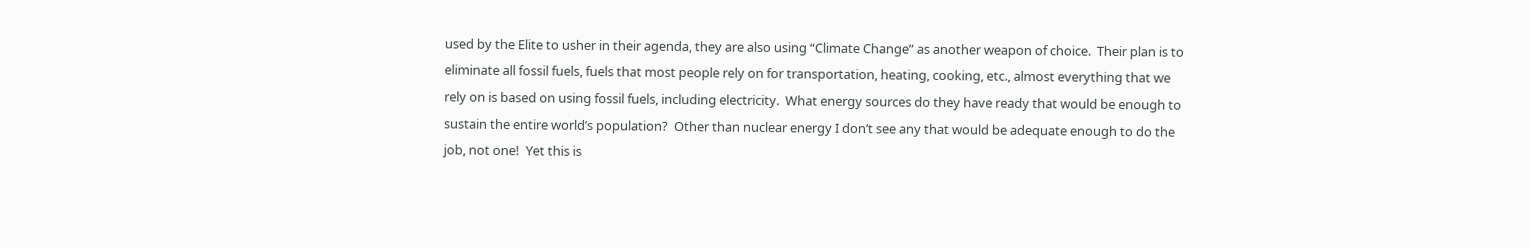used by the Elite to usher in their agenda, they are also using “Climate Change” as another weapon of choice.  Their plan is to eliminate all fossil fuels, fuels that most people rely on for transportation, heating, cooking, etc., almost everything that we rely on is based on using fossil fuels, including electricity.  What energy sources do they have ready that would be enough to sustain the entire world’s population?  Other than nuclear energy I don’t see any that would be adequate enough to do the job, not one!  Yet this is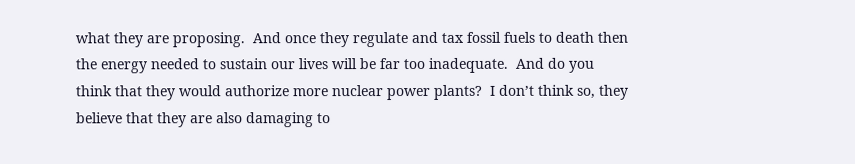what they are proposing.  And once they regulate and tax fossil fuels to death then the energy needed to sustain our lives will be far too inadequate.  And do you think that they would authorize more nuclear power plants?  I don’t think so, they believe that they are also damaging to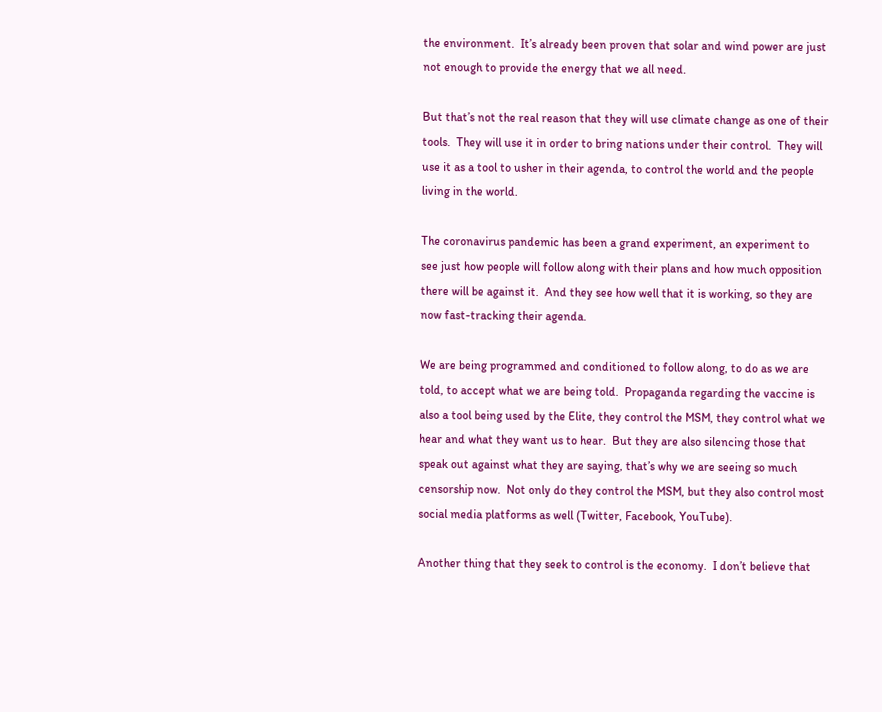the environment.  It’s already been proven that solar and wind power are just not enough to provide the energy that we all need.

But that’s not the real reason that they will use climate change as one of their tools.  They will use it in order to bring nations under their control.  They will use it as a tool to usher in their agenda, to control the world and the people living in the world.

The coronavirus pandemic has been a grand experiment, an experiment to see just how people will follow along with their plans and how much opposition there will be against it.  And they see how well that it is working, so they are now fast-tracking their agenda.

We are being programmed and conditioned to follow along, to do as we are told, to accept what we are being told.  Propaganda regarding the vaccine is also a tool being used by the Elite, they control the MSM, they control what we hear and what they want us to hear.  But they are also silencing those that speak out against what they are saying, that’s why we are seeing so much censorship now.  Not only do they control the MSM, but they also control most social media platforms as well (Twitter, Facebook, YouTube).

Another thing that they seek to control is the economy.  I don’t believe that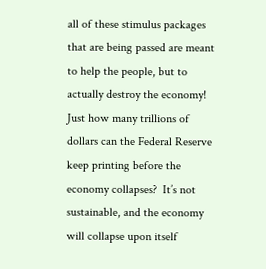all of these stimulus packages that are being passed are meant to help the people, but to actually destroy the economy!  Just how many trillions of dollars can the Federal Reserve keep printing before the economy collapses?  It’s not sustainable, and the economy will collapse upon itself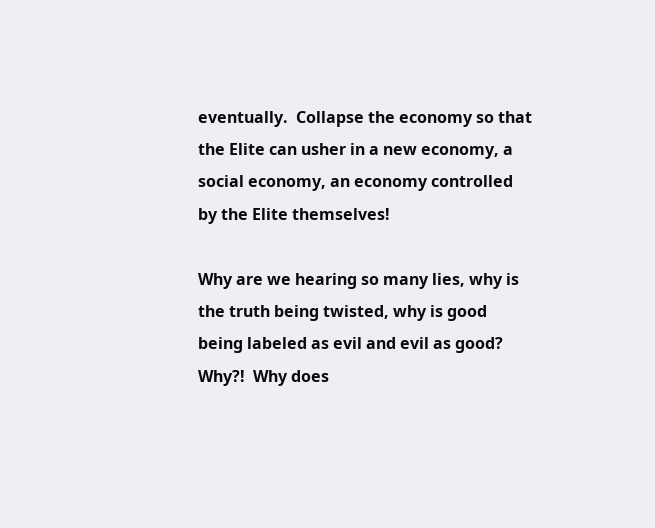eventually.  Collapse the economy so that the Elite can usher in a new economy, a social economy, an economy controlled by the Elite themselves!

Why are we hearing so many lies, why is the truth being twisted, why is good being labeled as evil and evil as good?  Why?!  Why does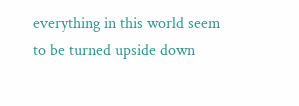everything in this world seem to be turned upside down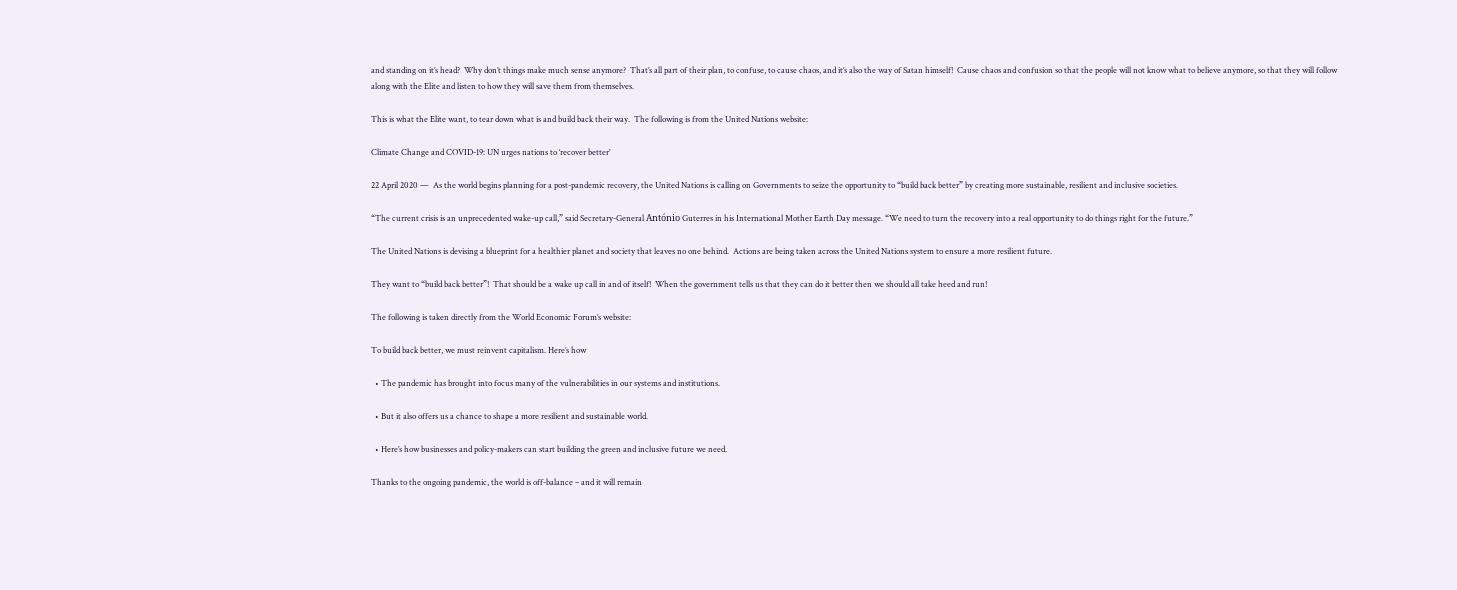and standing on it’s head?  Why don’t things make much sense anymore?  That’s all part of their plan, to confuse, to cause chaos, and it’s also the way of Satan himself!  Cause chaos and confusion so that the people will not know what to believe anymore, so that they will follow along with the Elite and listen to how they will save them from themselves.

This is what the Elite want, to tear down what is and build back their way.  The following is from the United Nations website:

Climate Change and COVID-19: UN urges nations to ‘recover better’

22 April 2020 —  As the world begins planning for a post-pandemic recovery, the United Nations is calling on Governments to seize the opportunity to “build back better” by creating more sustainable, resilient and inclusive societies.

“The current crisis is an unprecedented wake-up call,” said Secretary-General António Guterres in his International Mother Earth Day message. “We need to turn the recovery into a real opportunity to do things right for the future.”

The United Nations is devising a blueprint for a healthier planet and society that leaves no one behind.  Actions are being taken across the United Nations system to ensure a more resilient future.

They want to “build back better”!  That should be a wake up call in and of itself!  When the government tells us that they can do it better then we should all take heed and run!

The following is taken directly from the World Economic Forum’s website:

To build back better, we must reinvent capitalism. Here’s how

  • The pandemic has brought into focus many of the vulnerabilities in our systems and institutions.

  • But it also offers us a chance to shape a more resilient and sustainable world.

  • Here’s how businesses and policy-makers can start building the green and inclusive future we need.

Thanks to the ongoing pandemic, the world is off-balance – and it will remain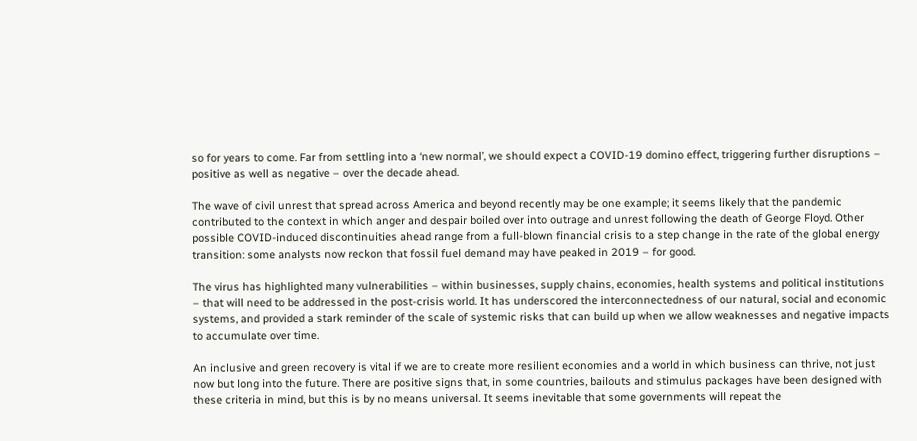so for years to come. Far from settling into a ‘new normal’, we should expect a COVID-19 domino effect, triggering further disruptions – positive as well as negative – over the decade ahead.

The wave of civil unrest that spread across America and beyond recently may be one example; it seems likely that the pandemic contributed to the context in which anger and despair boiled over into outrage and unrest following the death of George Floyd. Other possible COVID-induced discontinuities ahead range from a full-blown financial crisis to a step change in the rate of the global energy transition: some analysts now reckon that fossil fuel demand may have peaked in 2019 – for good.

The virus has highlighted many vulnerabilities – within businesses, supply chains, economies, health systems and political institutions – that will need to be addressed in the post-crisis world. It has underscored the interconnectedness of our natural, social and economic systems, and provided a stark reminder of the scale of systemic risks that can build up when we allow weaknesses and negative impacts to accumulate over time.

An inclusive and green recovery is vital if we are to create more resilient economies and a world in which business can thrive, not just now but long into the future. There are positive signs that, in some countries, bailouts and stimulus packages have been designed with these criteria in mind, but this is by no means universal. It seems inevitable that some governments will repeat the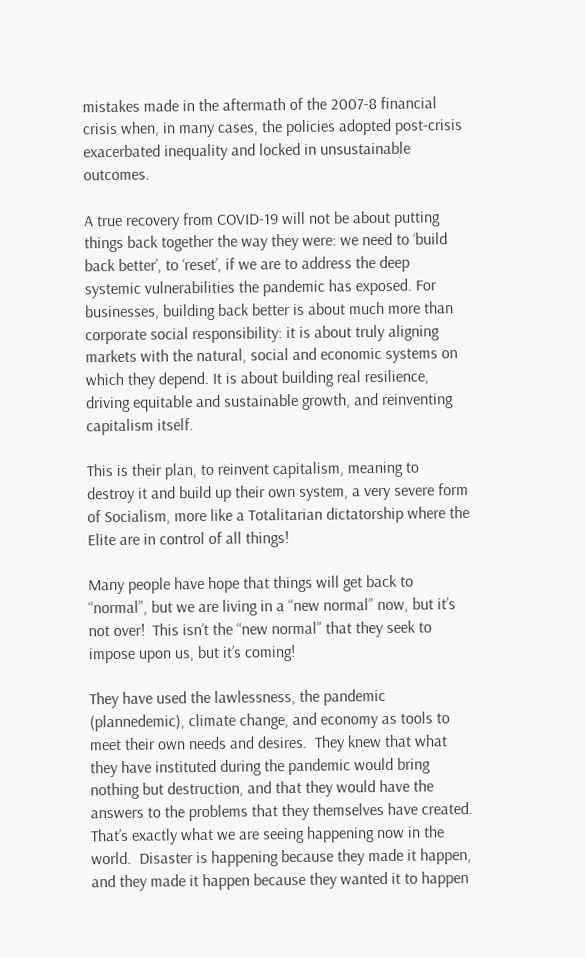mistakes made in the aftermath of the 2007-8 financial crisis when, in many cases, the policies adopted post-crisis exacerbated inequality and locked in unsustainable outcomes.

A true recovery from COVID-19 will not be about putting things back together the way they were: we need to ‘build back better’, to ‘reset’, if we are to address the deep systemic vulnerabilities the pandemic has exposed. For businesses, building back better is about much more than corporate social responsibility: it is about truly aligning markets with the natural, social and economic systems on which they depend. It is about building real resilience, driving equitable and sustainable growth, and reinventing capitalism itself.

This is their plan, to reinvent capitalism, meaning to destroy it and build up their own system, a very severe form of Socialism, more like a Totalitarian dictatorship where the Elite are in control of all things!

Many people have hope that things will get back to “normal”, but we are living in a “new normal” now, but it’s not over!  This isn’t the “new normal” that they seek to impose upon us, but it’s coming!

They have used the lawlessness, the pandemic (plannedemic), climate change, and economy as tools to meet their own needs and desires.  They knew that what they have instituted during the pandemic would bring nothing but destruction, and that they would have the answers to the problems that they themselves have created.  That’s exactly what we are seeing happening now in the world.  Disaster is happening because they made it happen, and they made it happen because they wanted it to happen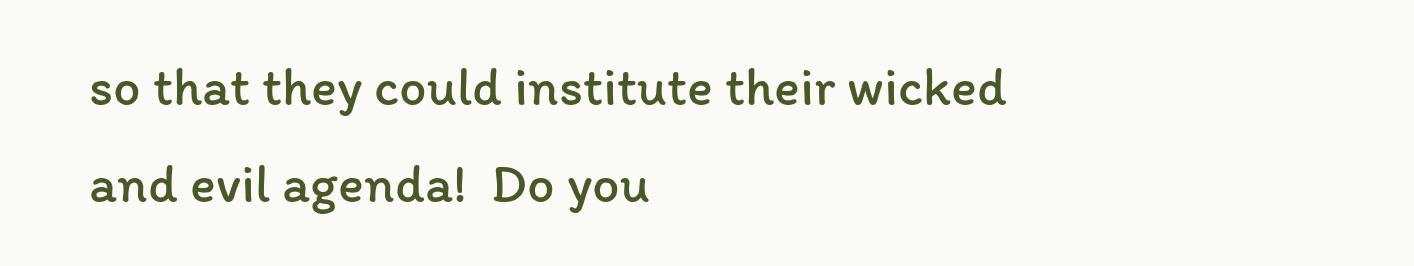so that they could institute their wicked and evil agenda!  Do you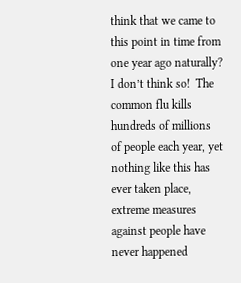think that we came to this point in time from one year ago naturally?  I don’t think so!  The common flu kills hundreds of millions of people each year, yet nothing like this has ever taken place, extreme measures against people have never happened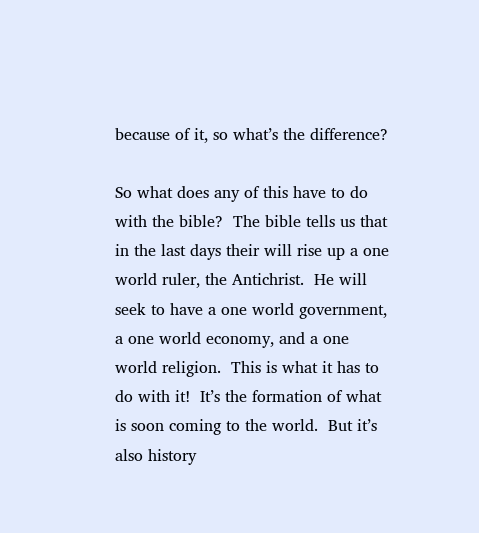because of it, so what’s the difference?

So what does any of this have to do with the bible?  The bible tells us that in the last days their will rise up a one world ruler, the Antichrist.  He will seek to have a one world government, a one world economy, and a one world religion.  This is what it has to do with it!  It’s the formation of what is soon coming to the world.  But it’s also history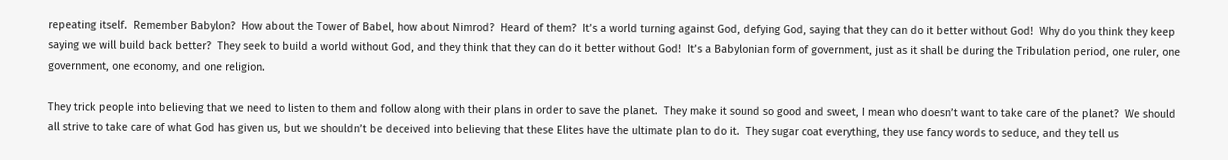repeating itself.  Remember Babylon?  How about the Tower of Babel, how about Nimrod?  Heard of them?  It’s a world turning against God, defying God, saying that they can do it better without God!  Why do you think they keep saying we will build back better?  They seek to build a world without God, and they think that they can do it better without God!  It’s a Babylonian form of government, just as it shall be during the Tribulation period, one ruler, one government, one economy, and one religion.

They trick people into believing that we need to listen to them and follow along with their plans in order to save the planet.  They make it sound so good and sweet, I mean who doesn’t want to take care of the planet?  We should all strive to take care of what God has given us, but we shouldn’t be deceived into believing that these Elites have the ultimate plan to do it.  They sugar coat everything, they use fancy words to seduce, and they tell us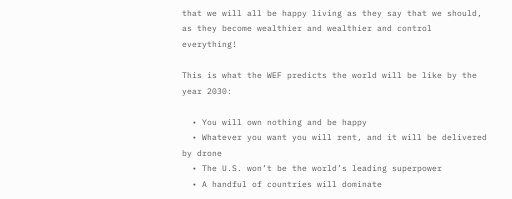that we will all be happy living as they say that we should, as they become wealthier and wealthier and control everything!

This is what the WEF predicts the world will be like by the year 2030:

  • You will own nothing and be happy
  • Whatever you want you will rent, and it will be delivered by drone
  • The U.S. won’t be the world’s leading superpower
  • A handful of countries will dominate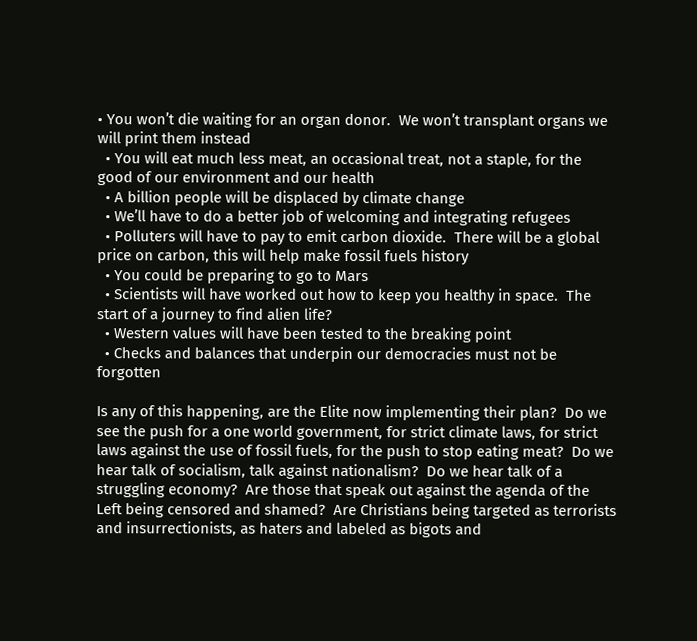• You won’t die waiting for an organ donor.  We won’t transplant organs we will print them instead
  • You will eat much less meat, an occasional treat, not a staple, for the good of our environment and our health
  • A billion people will be displaced by climate change
  • We’ll have to do a better job of welcoming and integrating refugees
  • Polluters will have to pay to emit carbon dioxide.  There will be a global price on carbon, this will help make fossil fuels history
  • You could be preparing to go to Mars
  • Scientists will have worked out how to keep you healthy in space.  The start of a journey to find alien life?
  • Western values will have been tested to the breaking point
  • Checks and balances that underpin our democracies must not be forgotten

Is any of this happening, are the Elite now implementing their plan?  Do we see the push for a one world government, for strict climate laws, for strict laws against the use of fossil fuels, for the push to stop eating meat?  Do we hear talk of socialism, talk against nationalism?  Do we hear talk of a struggling economy?  Are those that speak out against the agenda of the Left being censored and shamed?  Are Christians being targeted as terrorists and insurrectionists, as haters and labeled as bigots and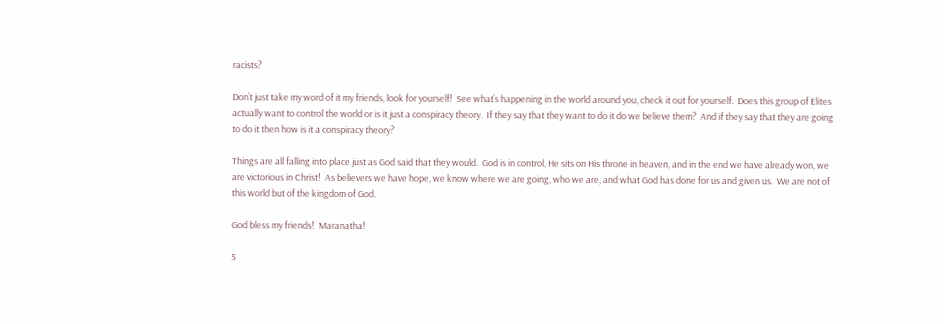racists?

Don’t just take my word of it my friends, look for yourself!  See what’s happening in the world around you, check it out for yourself.  Does this group of Elites actually want to control the world or is it just a conspiracy theory.  If they say that they want to do it do we believe them?  And if they say that they are going to do it then how is it a conspiracy theory?

Things are all falling into place just as God said that they would.  God is in control, He sits on His throne in heaven, and in the end we have already won, we are victorious in Christ!  As believers we have hope, we know where we are going, who we are, and what God has done for us and given us.  We are not of this world but of the kingdom of God.

God bless my friends!  Maranatha!

5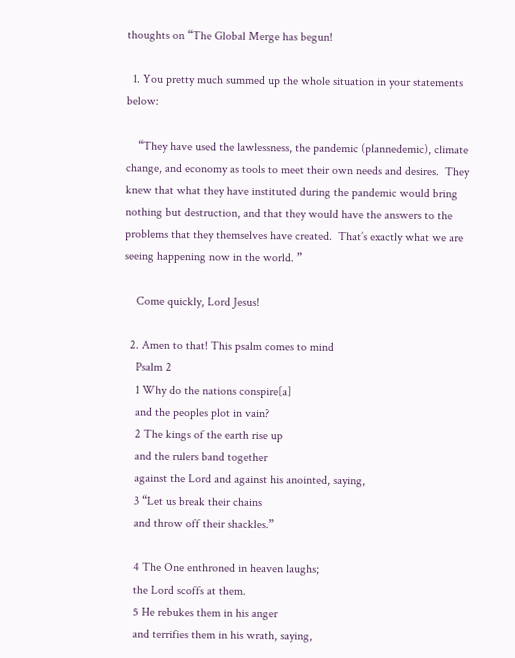thoughts on “The Global Merge has begun!

  1. You pretty much summed up the whole situation in your statements below:

    “They have used the lawlessness, the pandemic (plannedemic), climate change, and economy as tools to meet their own needs and desires.  They knew that what they have instituted during the pandemic would bring nothing but destruction, and that they would have the answers to the problems that they themselves have created.  That’s exactly what we are seeing happening now in the world. ”

    Come quickly, Lord Jesus!

  2. Amen to that! This psalm comes to mind
    Psalm 2
    1 Why do the nations conspire[a]
    and the peoples plot in vain?
    2 The kings of the earth rise up
    and the rulers band together
    against the Lord and against his anointed, saying,
    3 “Let us break their chains
    and throw off their shackles.”

    4 The One enthroned in heaven laughs;
    the Lord scoffs at them.
    5 He rebukes them in his anger
    and terrifies them in his wrath, saying,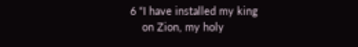6 “I have installed my king
    on Zion, my holy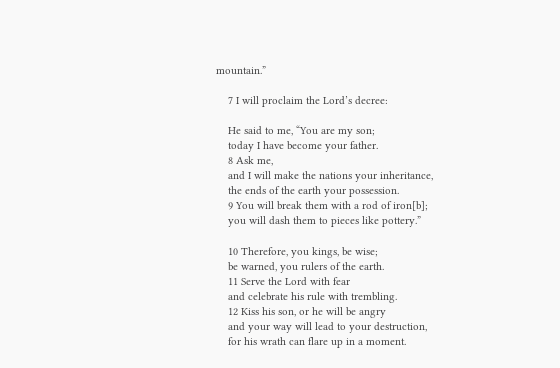mountain.”

    7 I will proclaim the Lord’s decree:

    He said to me, “You are my son;
    today I have become your father.
    8 Ask me,
    and I will make the nations your inheritance,
    the ends of the earth your possession.
    9 You will break them with a rod of iron[b];
    you will dash them to pieces like pottery.”

    10 Therefore, you kings, be wise;
    be warned, you rulers of the earth.
    11 Serve the Lord with fear
    and celebrate his rule with trembling.
    12 Kiss his son, or he will be angry
    and your way will lead to your destruction,
    for his wrath can flare up in a moment.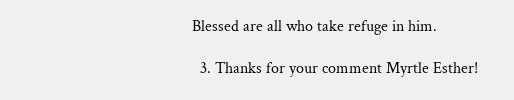Blessed are all who take refuge in him.

  3. Thanks for your comment Myrtle Esther!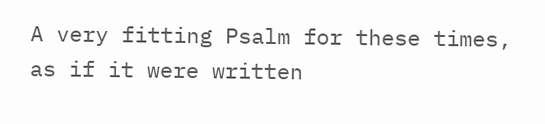A very fitting Psalm for these times, as if it were written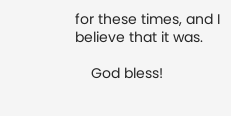for these times, and I believe that it was.

    God bless!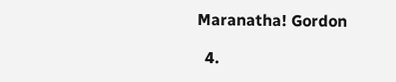Maranatha! Gordon

  4.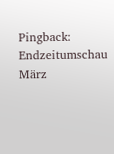Pingback: Endzeitumschau März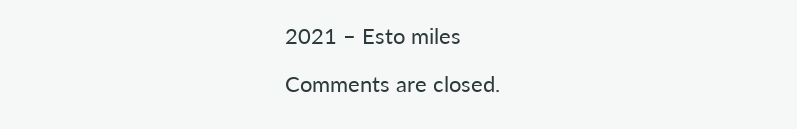2021 – Esto miles

Comments are closed.